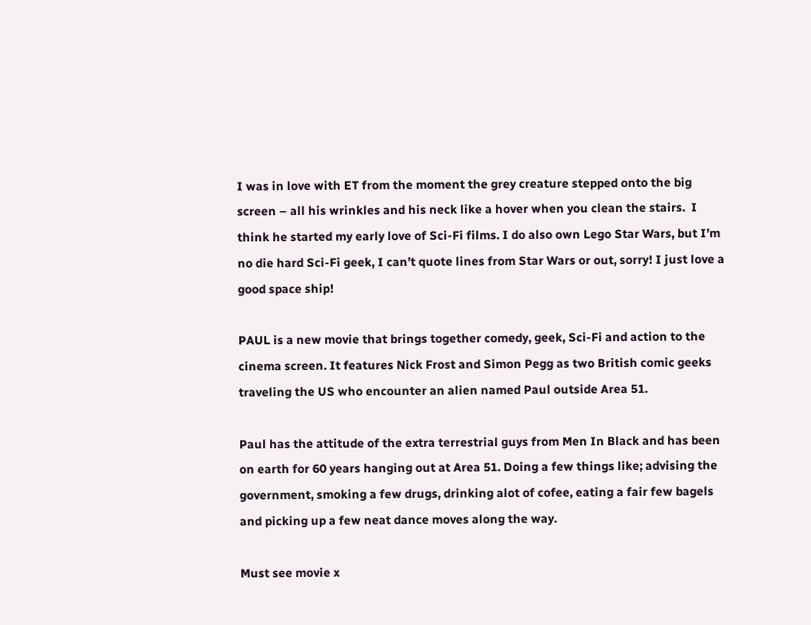I was in love with ET from the moment the grey creature stepped onto the big screen – all his wrinkles and his neck like a hover when you clean the stairs.  I think he started my early love of Sci-Fi films. I do also own Lego Star Wars, but I’m no die hard Sci-Fi geek, I can’t quote lines from Star Wars or out, sorry! I just love a good space ship!

PAUL is a new movie that brings together comedy, geek, Sci-Fi and action to the cinema screen. It features Nick Frost and Simon Pegg as two British comic geeks traveling the US who encounter an alien named Paul outside Area 51.

Paul has the attitude of the extra terrestrial guys from Men In Black and has been on earth for 60 years hanging out at Area 51. Doing a few things like; advising the government, smoking a few drugs, drinking alot of cofee, eating a fair few bagels and picking up a few neat dance moves along the way.

Must see movie x